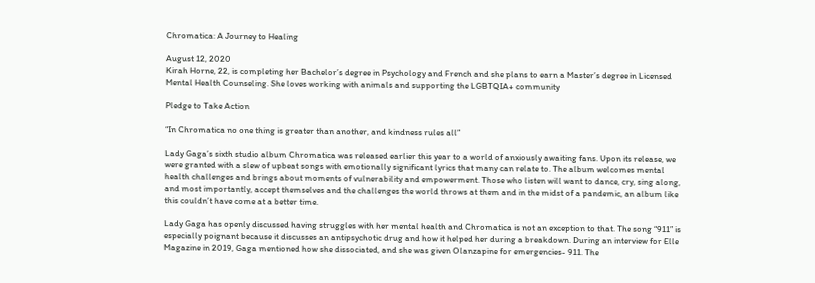Chromatica: A Journey to Healing

August 12, 2020
Kirah Horne, 22, is completing her Bachelor’s degree in Psychology and French and she plans to earn a Master’s degree in Licensed Mental Health Counseling. She loves working with animals and supporting the LGBTQIA+ community

Pledge to Take Action

“In Chromatica no one thing is greater than another, and kindness rules all”

Lady Gaga’s sixth studio album Chromatica was released earlier this year to a world of anxiously awaiting fans. Upon its release, we were granted with a slew of upbeat songs with emotionally significant lyrics that many can relate to. The album welcomes mental health challenges and brings about moments of vulnerability and empowerment. Those who listen will want to dance, cry, sing along, and most importantly, accept themselves and the challenges the world throws at them and in the midst of a pandemic, an album like this couldn’t have come at a better time.

Lady Gaga has openly discussed having struggles with her mental health and Chromatica is not an exception to that. The song “911” is especially poignant because it discusses an antipsychotic drug and how it helped her during a breakdown. During an interview for Elle Magazine in 2019, Gaga mentioned how she dissociated, and she was given Olanzapine for emergencies- 911. The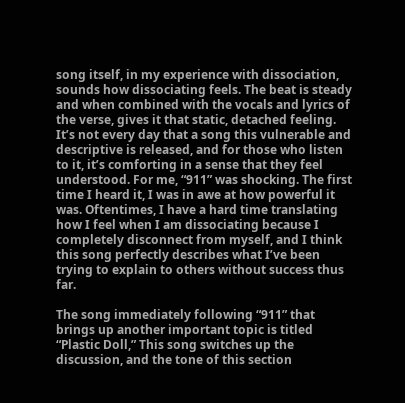song itself, in my experience with dissociation, sounds how dissociating feels. The beat is steady and when combined with the vocals and lyrics of the verse, gives it that static, detached feeling. It’s not every day that a song this vulnerable and descriptive is released, and for those who listen to it, it’s comforting in a sense that they feel understood. For me, “911” was shocking. The first time I heard it, I was in awe at how powerful it was. Oftentimes, I have a hard time translating how I feel when I am dissociating because I completely disconnect from myself, and I think this song perfectly describes what I’ve been trying to explain to others without success thus far.

The song immediately following “911” that brings up another important topic is titled “Plastic Doll,” This song switches up the discussion, and the tone of this section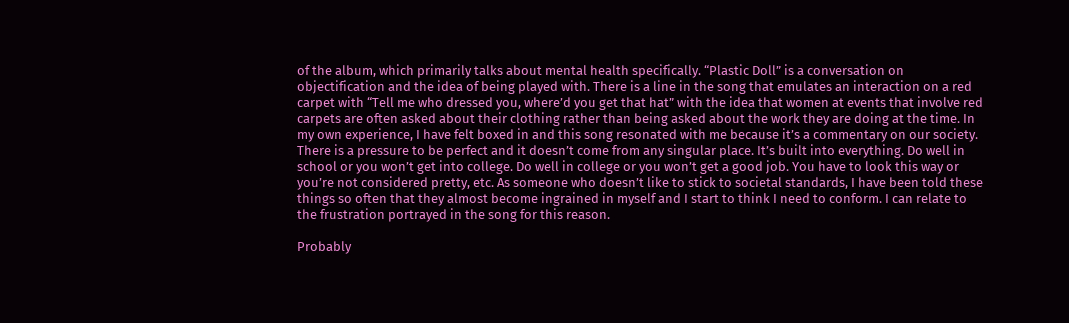of the album, which primarily talks about mental health specifically. “Plastic Doll” is a conversation on objectification and the idea of being played with. There is a line in the song that emulates an interaction on a red carpet with “Tell me who dressed you, where’d you get that hat” with the idea that women at events that involve red carpets are often asked about their clothing rather than being asked about the work they are doing at the time. In my own experience, I have felt boxed in and this song resonated with me because it’s a commentary on our society. There is a pressure to be perfect and it doesn’t come from any singular place. It’s built into everything. Do well in school or you won’t get into college. Do well in college or you won’t get a good job. You have to look this way or you’re not considered pretty, etc. As someone who doesn’t like to stick to societal standards, I have been told these things so often that they almost become ingrained in myself and I start to think I need to conform. I can relate to the frustration portrayed in the song for this reason.

Probably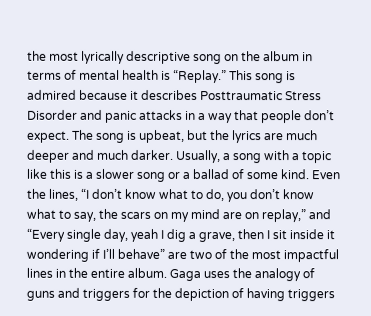the most lyrically descriptive song on the album in terms of mental health is “Replay.” This song is admired because it describes Posttraumatic Stress Disorder and panic attacks in a way that people don’t expect. The song is upbeat, but the lyrics are much deeper and much darker. Usually, a song with a topic like this is a slower song or a ballad of some kind. Even the lines, “I don’t know what to do, you don’t know what to say, the scars on my mind are on replay,” and “Every single day, yeah I dig a grave, then I sit inside it wondering if I’ll behave” are two of the most impactful lines in the entire album. Gaga uses the analogy of guns and triggers for the depiction of having triggers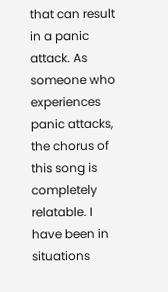that can result in a panic attack. As someone who experiences panic attacks, the chorus of this song is completely relatable. I have been in situations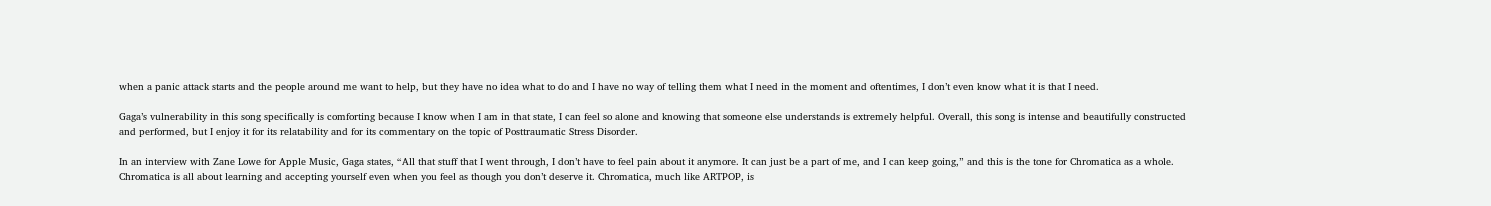when a panic attack starts and the people around me want to help, but they have no idea what to do and I have no way of telling them what I need in the moment and oftentimes, I don’t even know what it is that I need.

Gaga’s vulnerability in this song specifically is comforting because I know when I am in that state, I can feel so alone and knowing that someone else understands is extremely helpful. Overall, this song is intense and beautifully constructed and performed, but I enjoy it for its relatability and for its commentary on the topic of Posttraumatic Stress Disorder.

In an interview with Zane Lowe for Apple Music, Gaga states, “All that stuff that I went through, I don’t have to feel pain about it anymore. It can just be a part of me, and I can keep going,” and this is the tone for Chromatica as a whole. Chromatica is all about learning and accepting yourself even when you feel as though you don’t deserve it. Chromatica, much like ARTPOP, is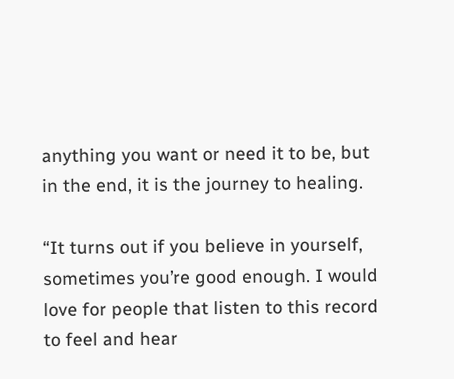anything you want or need it to be, but in the end, it is the journey to healing.

“It turns out if you believe in yourself, sometimes you’re good enough. I would love for people that listen to this record to feel and hear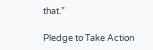that.”

Pledge to Take Action